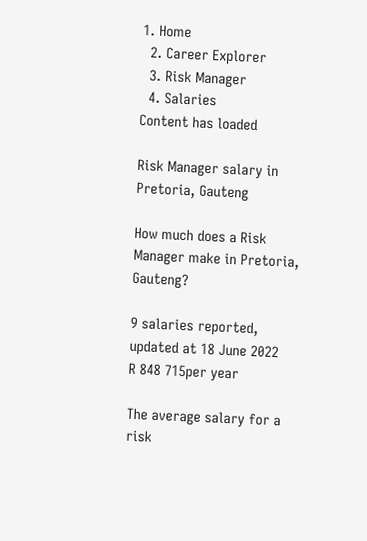1. Home
  2. Career Explorer
  3. Risk Manager
  4. Salaries
Content has loaded

Risk Manager salary in Pretoria, Gauteng

How much does a Risk Manager make in Pretoria, Gauteng?

9 salaries reported, updated at 18 June 2022
R 848 715per year

The average salary for a risk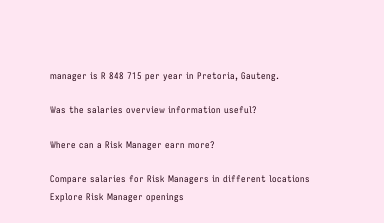manager is R 848 715 per year in Pretoria, Gauteng.

Was the salaries overview information useful?

Where can a Risk Manager earn more?

Compare salaries for Risk Managers in different locations
Explore Risk Manager openings